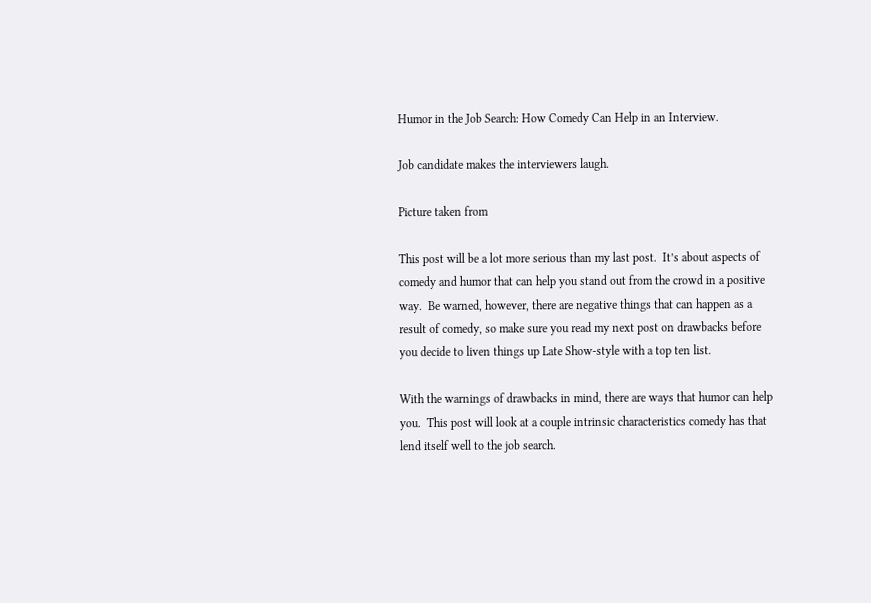Humor in the Job Search: How Comedy Can Help in an Interview.

Job candidate makes the interviewers laugh.

Picture taken from

This post will be a lot more serious than my last post.  It’s about aspects of comedy and humor that can help you stand out from the crowd in a positive way.  Be warned, however, there are negative things that can happen as a result of comedy, so make sure you read my next post on drawbacks before you decide to liven things up Late Show-style with a top ten list.

With the warnings of drawbacks in mind, there are ways that humor can help you.  This post will look at a couple intrinsic characteristics comedy has that lend itself well to the job search.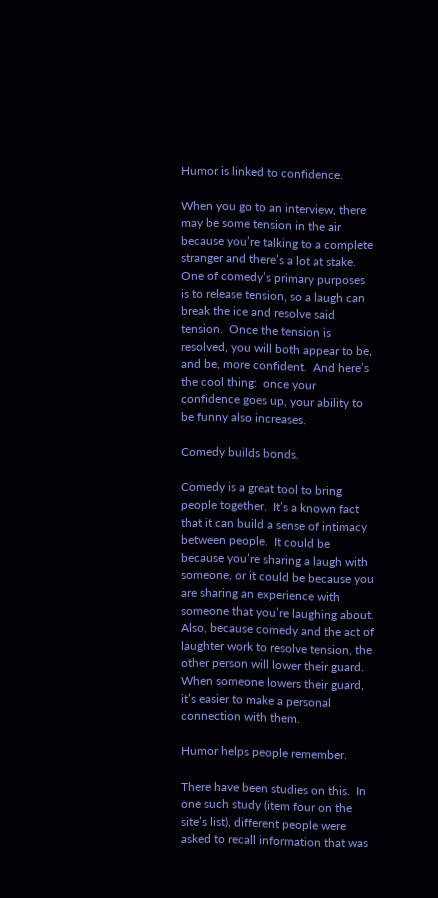Humor is linked to confidence.

When you go to an interview, there may be some tension in the air because you’re talking to a complete stranger and there’s a lot at stake.  One of comedy’s primary purposes is to release tension, so a laugh can break the ice and resolve said tension.  Once the tension is resolved, you will both appear to be, and be, more confident.  And here’s the cool thing:  once your confidence goes up, your ability to be funny also increases.

Comedy builds bonds.

Comedy is a great tool to bring people together.  It’s a known fact that it can build a sense of intimacy between people.  It could be because you’re sharing a laugh with someone, or it could be because you are sharing an experience with someone that you’re laughing about.  Also, because comedy and the act of laughter work to resolve tension, the other person will lower their guard.  When someone lowers their guard, it’s easier to make a personal connection with them.

Humor helps people remember.

There have been studies on this.  In one such study (item four on the site’s list), different people were asked to recall information that was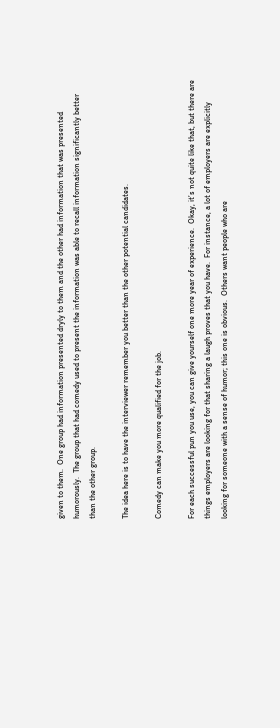given to them.  One group had information presented dryly to them and the other had information that was presented humorously.  The group that had comedy used to present the information was able to recall information significantly better than the other group.

The idea here is to have the interviewer remember you better than the other potential candidates.

Comedy can make you more qualified for the job.

For each successful pun you use, you can give yourself one more year of experience.  Okay, it’s not quite like that, but there are things employers are looking for that sharing a laugh proves that you have.  For instance, a lot of employers are explicitly looking for someone with a sense of humor; this one is obvious.  Others want people who are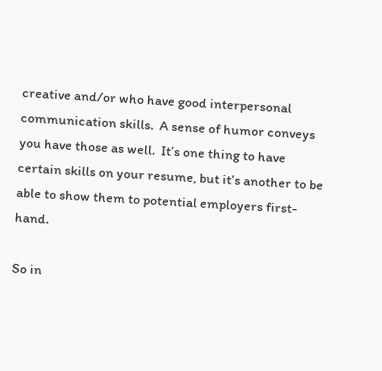creative and/or who have good interpersonal communication skills.  A sense of humor conveys you have those as well.  It’s one thing to have certain skills on your resume, but it’s another to be able to show them to potential employers first-hand.

So in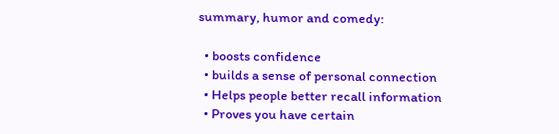summary, humor and comedy:

  • boosts confidence
  • builds a sense of personal connection
  • Helps people better recall information
  • Proves you have certain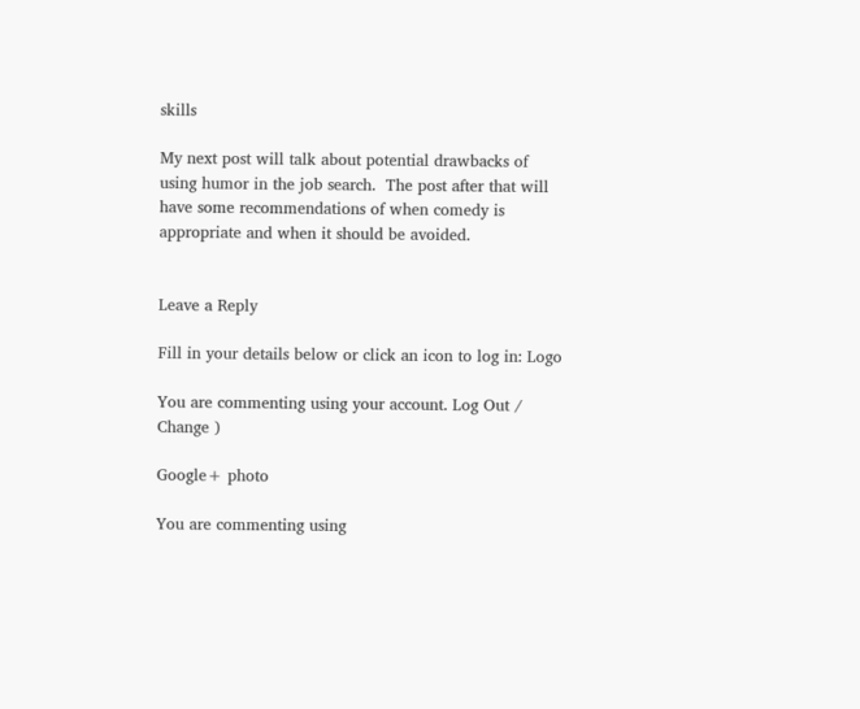skills

My next post will talk about potential drawbacks of using humor in the job search.  The post after that will have some recommendations of when comedy is appropriate and when it should be avoided.


Leave a Reply

Fill in your details below or click an icon to log in: Logo

You are commenting using your account. Log Out /  Change )

Google+ photo

You are commenting using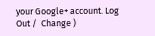your Google+ account. Log Out /  Change )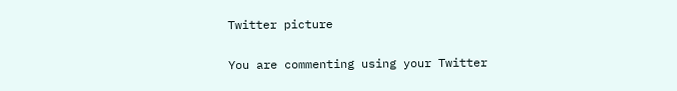Twitter picture

You are commenting using your Twitter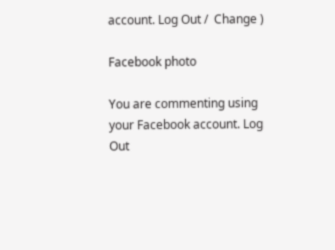account. Log Out /  Change )

Facebook photo

You are commenting using your Facebook account. Log Out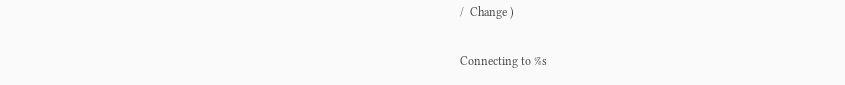/  Change )

Connecting to %s